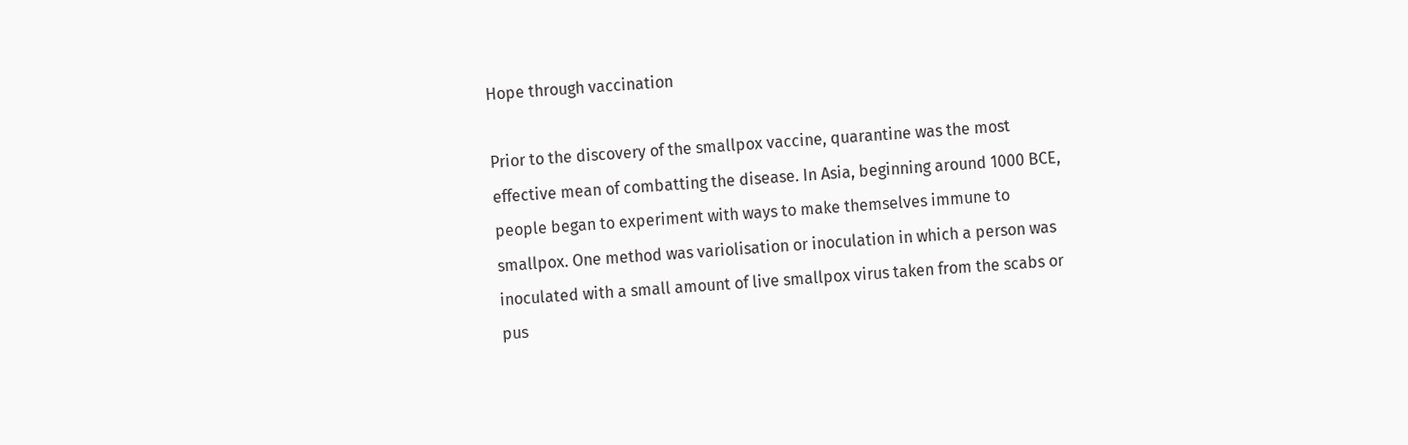Hope through vaccination

Prior to the discovery of the smallpox vaccine, quarantine was the most effective mean of combatting the disease. In Asia, beginning around 1000 BCE, people began to experiment with ways to make themselves immune to smallpox. One method was variolisation or inoculation in which a person was inoculated with a small amount of live smallpox virus taken from the scabs or pus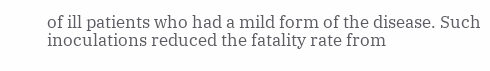of ill patients who had a mild form of the disease. Such inoculations reduced the fatality rate from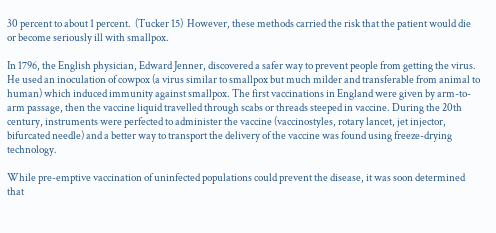30 percent to about 1 percent.  (Tucker 15)  However, these methods carried the risk that the patient would die or become seriously ill with smallpox.

In 1796, the English physician, Edward Jenner, discovered a safer way to prevent people from getting the virus. He used an inoculation of cowpox (a virus similar to smallpox but much milder and transferable from animal to human) which induced immunity against smallpox. The first vaccinations in England were given by arm-to-arm passage, then the vaccine liquid travelled through scabs or threads steeped in vaccine. During the 20th century, instruments were perfected to administer the vaccine (vaccinostyles, rotary lancet, jet injector, bifurcated needle) and a better way to transport the delivery of the vaccine was found using freeze-drying technology.

While pre-emptive vaccination of uninfected populations could prevent the disease, it was soon determined that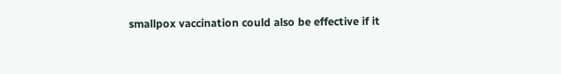smallpox vaccination could also be effective if it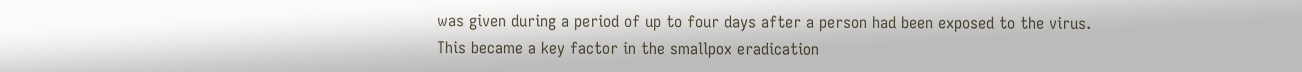was given during a period of up to four days after a person had been exposed to the virus. This became a key factor in the smallpox eradication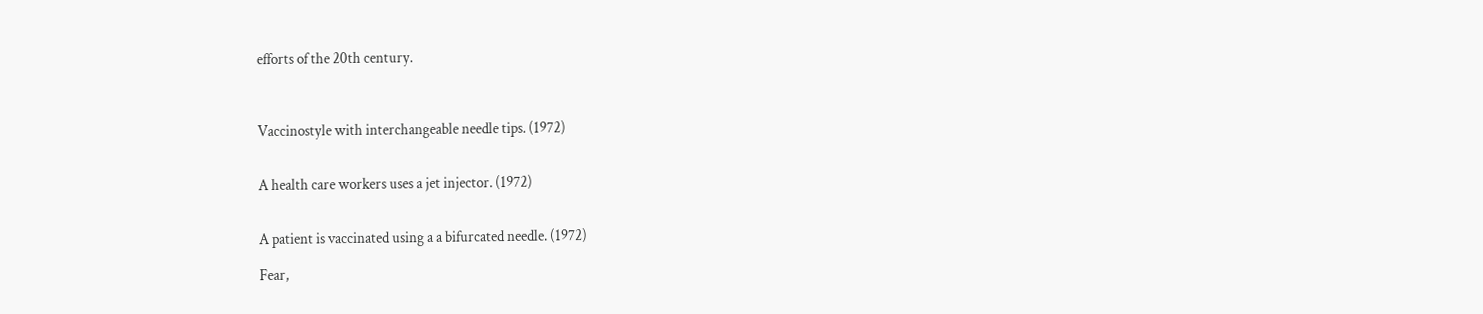efforts of the 20th century.



Vaccinostyle with interchangeable needle tips. (1972)


A health care workers uses a jet injector. (1972)


A patient is vaccinated using a a bifurcated needle. (1972)

Fear,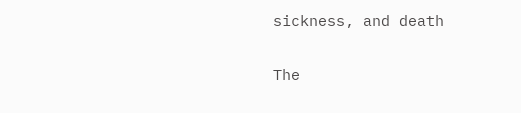sickness, and death

The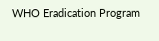WHO Eradication Program